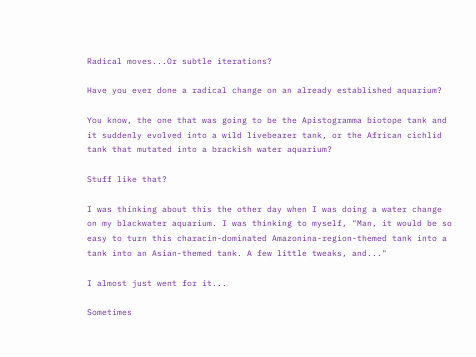Radical moves...Or subtle iterations?

Have you ever done a radical change on an already established aquarium?

You know, the one that was going to be the Apistogramma biotope tank and it suddenly evolved into a wild livebearer tank, or the African cichlid tank that mutated into a brackish water aquarium?

Stuff like that?

I was thinking about this the other day when I was doing a water change on my blackwater aquarium. I was thinking to myself, "Man, it would be so easy to turn this characin-dominated Amazonina-region-themed tank into a tank into an Asian-themed tank. A few little tweaks, and..."

I almost just went for it...

Sometimes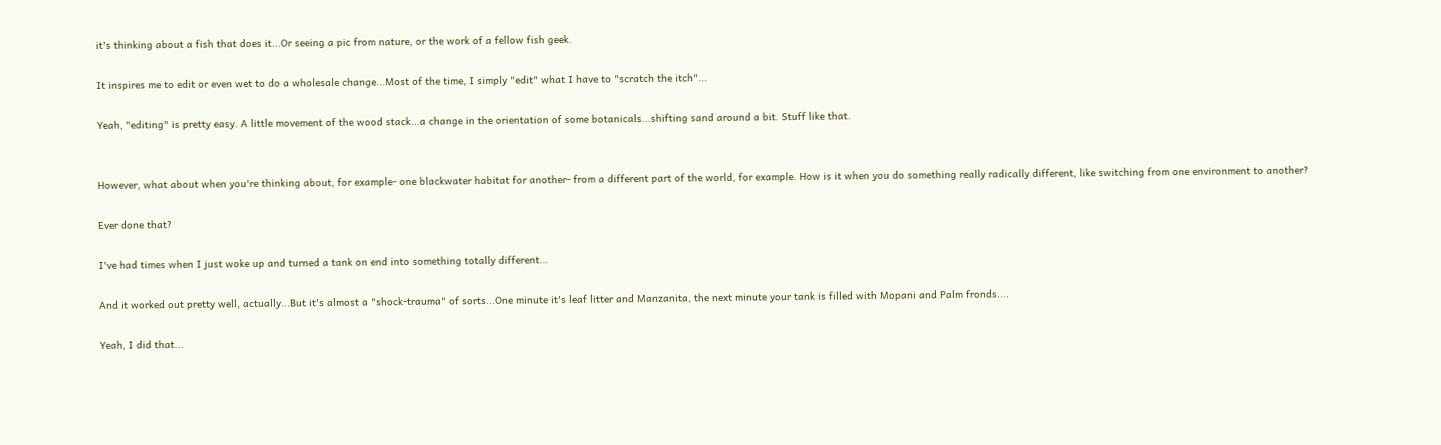it's thinking about a fish that does it...Or seeing a pic from nature, or the work of a fellow fish geek.

It inspires me to edit or even wet to do a wholesale change...Most of the time, I simply "edit" what I have to "scratch the itch"...

Yeah, "editing" is pretty easy. A little movement of the wood stack...a change in the orientation of some botanicals...shifting sand around a bit. Stuff like that.


However, what about when you're thinking about, for example- one blackwater habitat for another- from a different part of the world, for example. How is it when you do something really radically different, like switching from one environment to another?

Ever done that?

I've had times when I just woke up and turned a tank on end into something totally different...

And it worked out pretty well, actually...But it's almost a "shock-trauma" of sorts...One minute it's leaf litter and Manzanita, the next minute your tank is filled with Mopani and Palm fronds....

Yeah, I did that...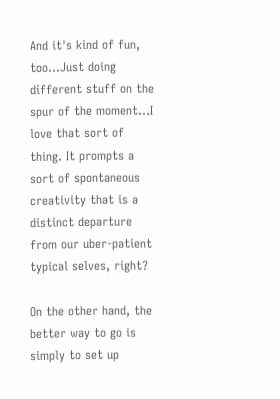And it's kind of fun, too...Just doing different stuff on the spur of the moment...I love that sort of thing. It prompts a sort of spontaneous creativity that is a distinct departure from our uber-patient typical selves, right?

On the other hand, the better way to go is simply to set up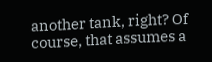another tank, right? Of course, that assumes a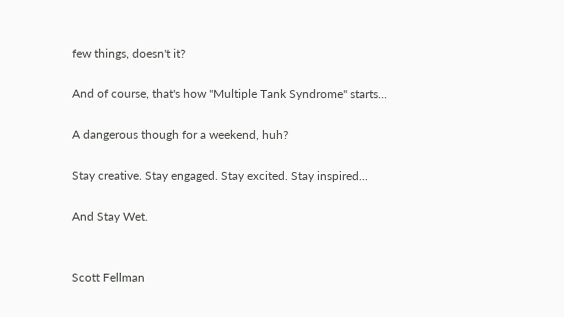few things, doesn't it?

And of course, that's how "Multiple Tank Syndrome" starts...

A dangerous though for a weekend, huh?

Stay creative. Stay engaged. Stay excited. Stay inspired...

And Stay Wet.


Scott Fellman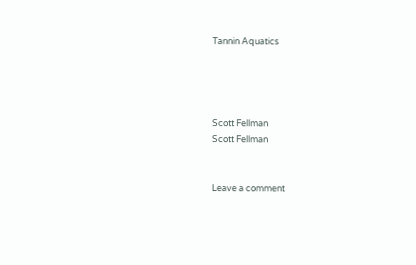Tannin Aquatics




Scott Fellman
Scott Fellman


Leave a comment